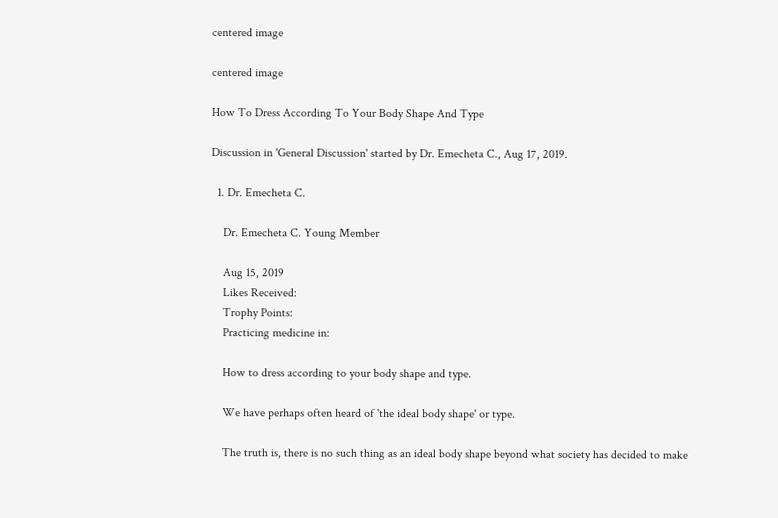centered image

centered image

How To Dress According To Your Body Shape And Type

Discussion in 'General Discussion' started by Dr. Emecheta C., Aug 17, 2019.

  1. Dr. Emecheta C.

    Dr. Emecheta C. Young Member

    Aug 15, 2019
    Likes Received:
    Trophy Points:
    Practicing medicine in:

    How to dress according to your body shape and type.

    We have perhaps often heard of 'the ideal body shape' or type.

    The truth is, there is no such thing as an ideal body shape beyond what society has decided to make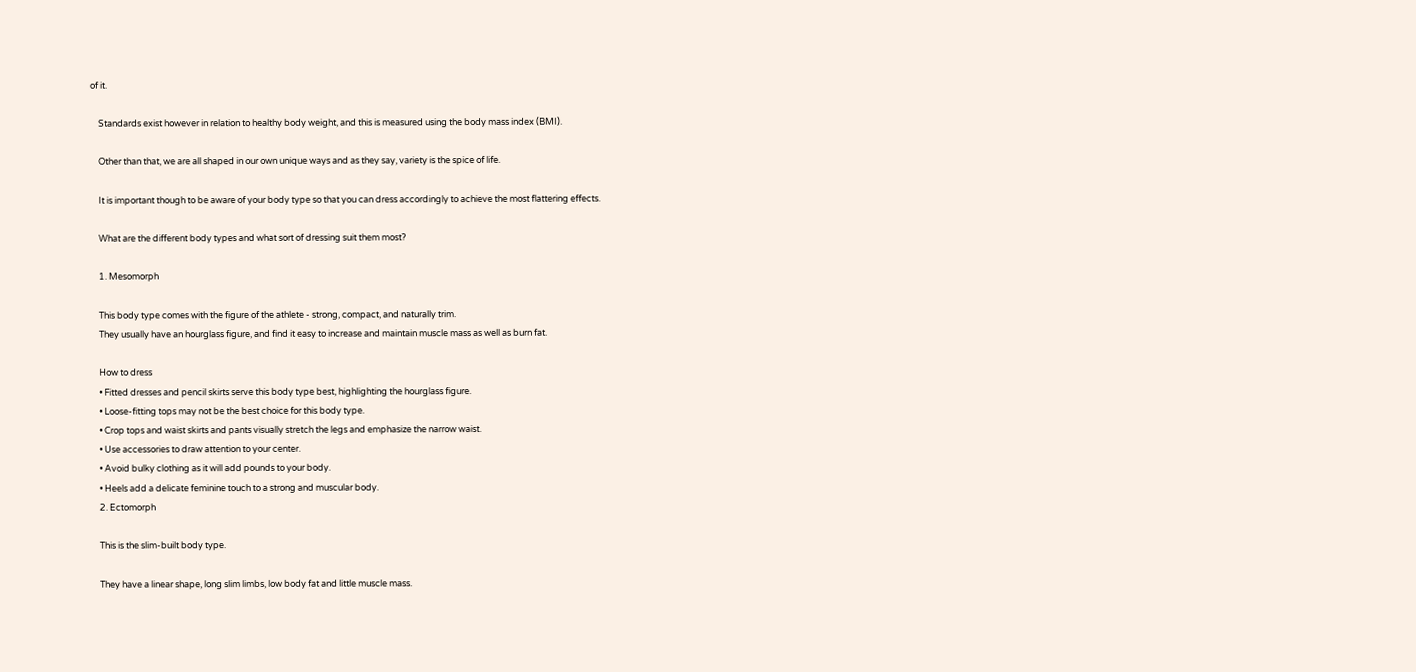of it.

    Standards exist however in relation to healthy body weight, and this is measured using the body mass index (BMI).

    Other than that, we are all shaped in our own unique ways and as they say, variety is the spice of life.

    It is important though to be aware of your body type so that you can dress accordingly to achieve the most flattering effects.

    What are the different body types and what sort of dressing suit them most?

    1. Mesomorph

    This body type comes with the figure of the athlete - strong, compact, and naturally trim.
    They usually have an hourglass figure, and find it easy to increase and maintain muscle mass as well as burn fat.

    How to dress
    • Fitted dresses and pencil skirts serve this body type best, highlighting the hourglass figure.
    • Loose-fitting tops may not be the best choice for this body type.
    • Crop tops and waist skirts and pants visually stretch the legs and emphasize the narrow waist.
    • Use accessories to draw attention to your center.
    • Avoid bulky clothing as it will add pounds to your body.
    • Heels add a delicate feminine touch to a strong and muscular body.
    2. Ectomorph

    This is the slim-built body type.

    They have a linear shape, long slim limbs, low body fat and little muscle mass.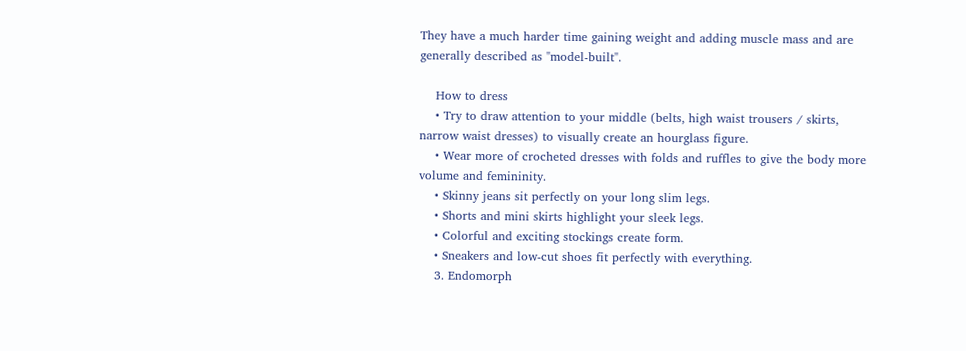They have a much harder time gaining weight and adding muscle mass and are generally described as "model-built".

    How to dress
    • Try to draw attention to your middle (belts, high waist trousers / skirts, narrow waist dresses) to visually create an hourglass figure.
    • Wear more of crocheted dresses with folds and ruffles to give the body more volume and femininity.
    • Skinny jeans sit perfectly on your long slim legs.
    • Shorts and mini skirts highlight your sleek legs.
    • Colorful and exciting stockings create form.
    • Sneakers and low-cut shoes fit perfectly with everything.
    3. Endomorph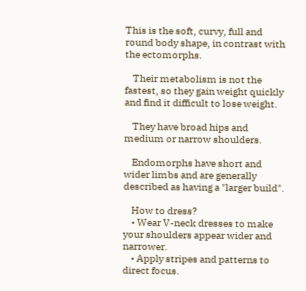This is the soft, curvy, full and round body shape, in contrast with the ectomorphs.

    Their metabolism is not the fastest, so they gain weight quickly and find it difficult to lose weight.

    They have broad hips and medium or narrow shoulders.

    Endomorphs have short and wider limbs and are generally described as having a "larger build".

    How to dress?
    • Wear V-neck dresses to make your shoulders appear wider and narrower.
    • Apply stripes and patterns to direct focus.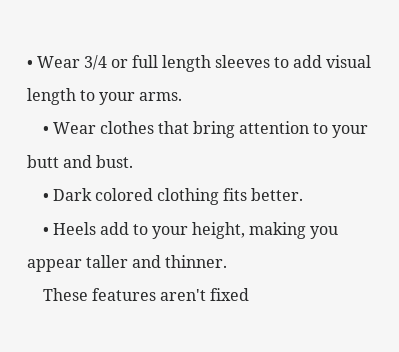• Wear 3/4 or full length sleeves to add visual length to your arms.
    • Wear clothes that bring attention to your butt and bust.
    • Dark colored clothing fits better.
    • Heels add to your height, making you appear taller and thinner.
    These features aren't fixed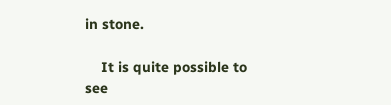in stone.

    It is quite possible to see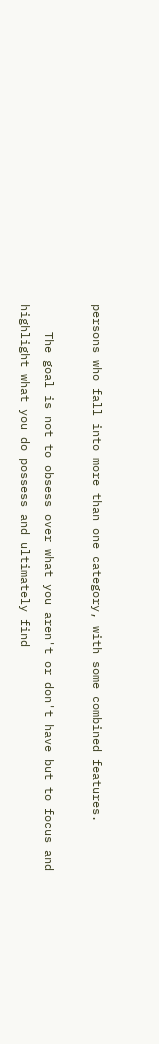persons who fall into more than one category, with some combined features.

    The goal is not to obsess over what you aren't or don't have but to focus and highlight what you do possess and ultimately find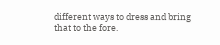different ways to dress and bring that to the fore.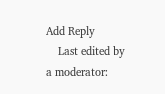Add Reply
    Last edited by a moderator: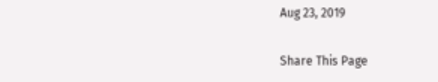Aug 23, 2019

Share This Page